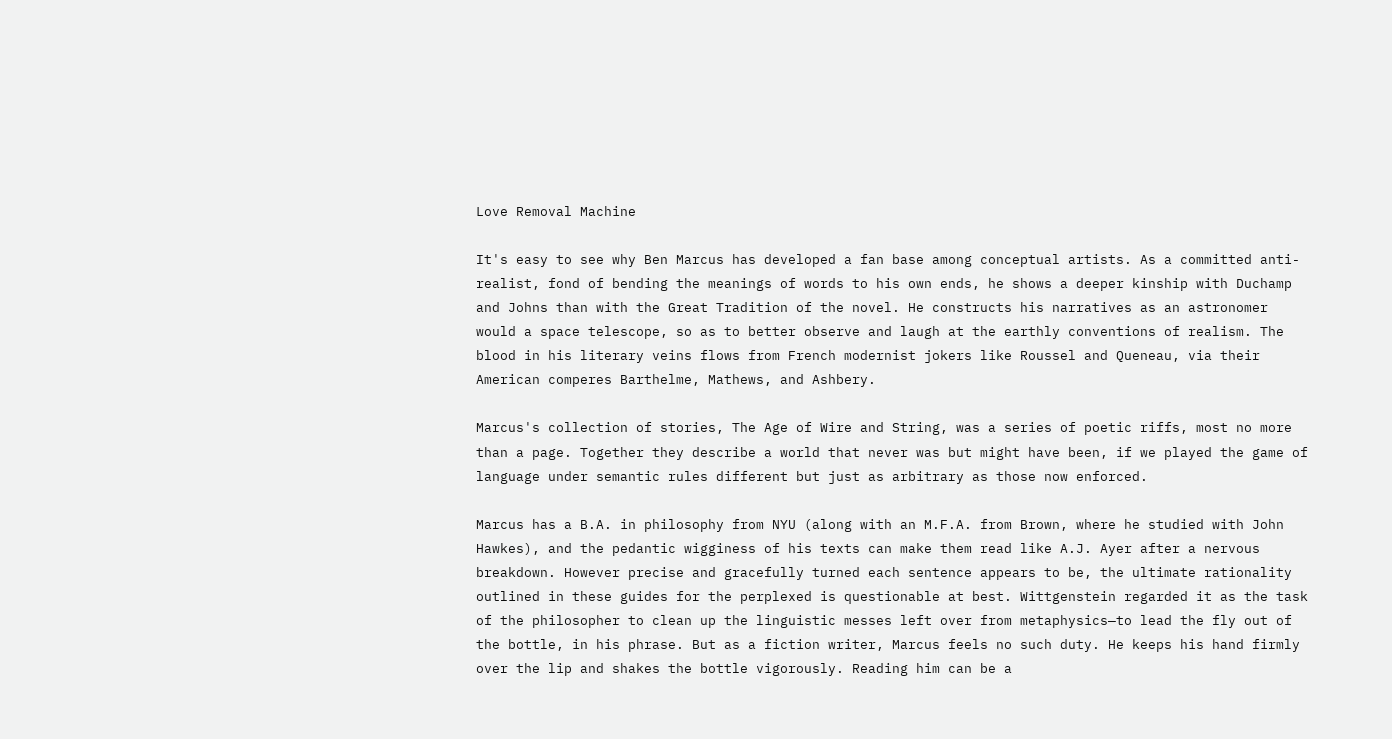Love Removal Machine

It's easy to see why Ben Marcus has developed a fan base among conceptual artists. As a committed anti-realist, fond of bending the meanings of words to his own ends, he shows a deeper kinship with Duchamp and Johns than with the Great Tradition of the novel. He constructs his narratives as an astronomer would a space telescope, so as to better observe and laugh at the earthly conventions of realism. The blood in his literary veins flows from French modernist jokers like Roussel and Queneau, via their American comperes Barthelme, Mathews, and Ashbery.

Marcus's collection of stories, The Age of Wire and String, was a series of poetic riffs, most no more than a page. Together they describe a world that never was but might have been, if we played the game of language under semantic rules different but just as arbitrary as those now enforced.

Marcus has a B.A. in philosophy from NYU (along with an M.F.A. from Brown, where he studied with John Hawkes), and the pedantic wigginess of his texts can make them read like A.J. Ayer after a nervous breakdown. However precise and gracefully turned each sentence appears to be, the ultimate rationality outlined in these guides for the perplexed is questionable at best. Wittgenstein regarded it as the task of the philosopher to clean up the linguistic messes left over from metaphysics—to lead the fly out of the bottle, in his phrase. But as a fiction writer, Marcus feels no such duty. He keeps his hand firmly over the lip and shakes the bottle vigorously. Reading him can be a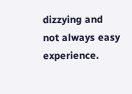dizzying and not always easy experience.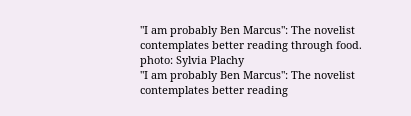"I am probably Ben Marcus": The novelist contemplates better reading through food.
photo: Sylvia Plachy
"I am probably Ben Marcus": The novelist contemplates better reading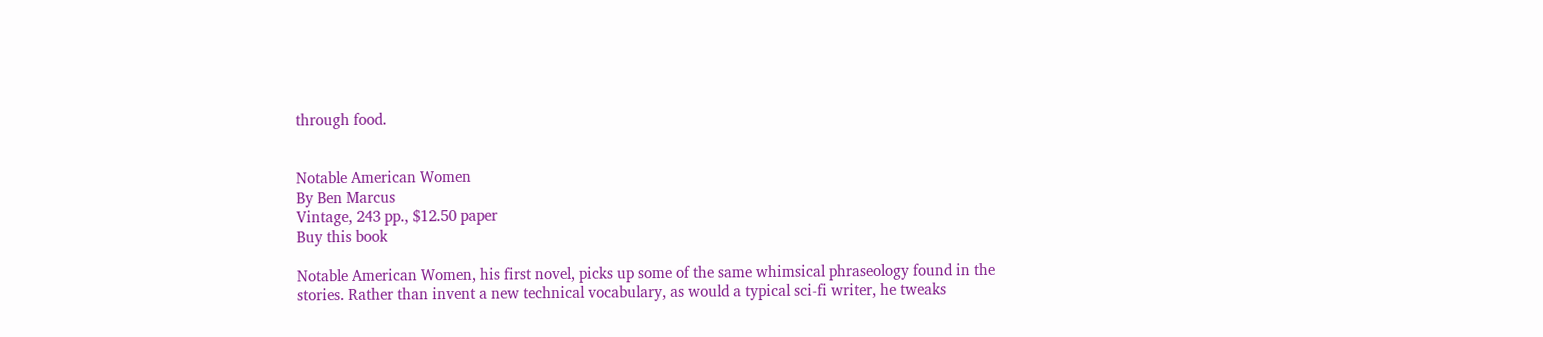through food.


Notable American Women
By Ben Marcus
Vintage, 243 pp., $12.50 paper
Buy this book

Notable American Women, his first novel, picks up some of the same whimsical phraseology found in the stories. Rather than invent a new technical vocabulary, as would a typical sci-fi writer, he tweaks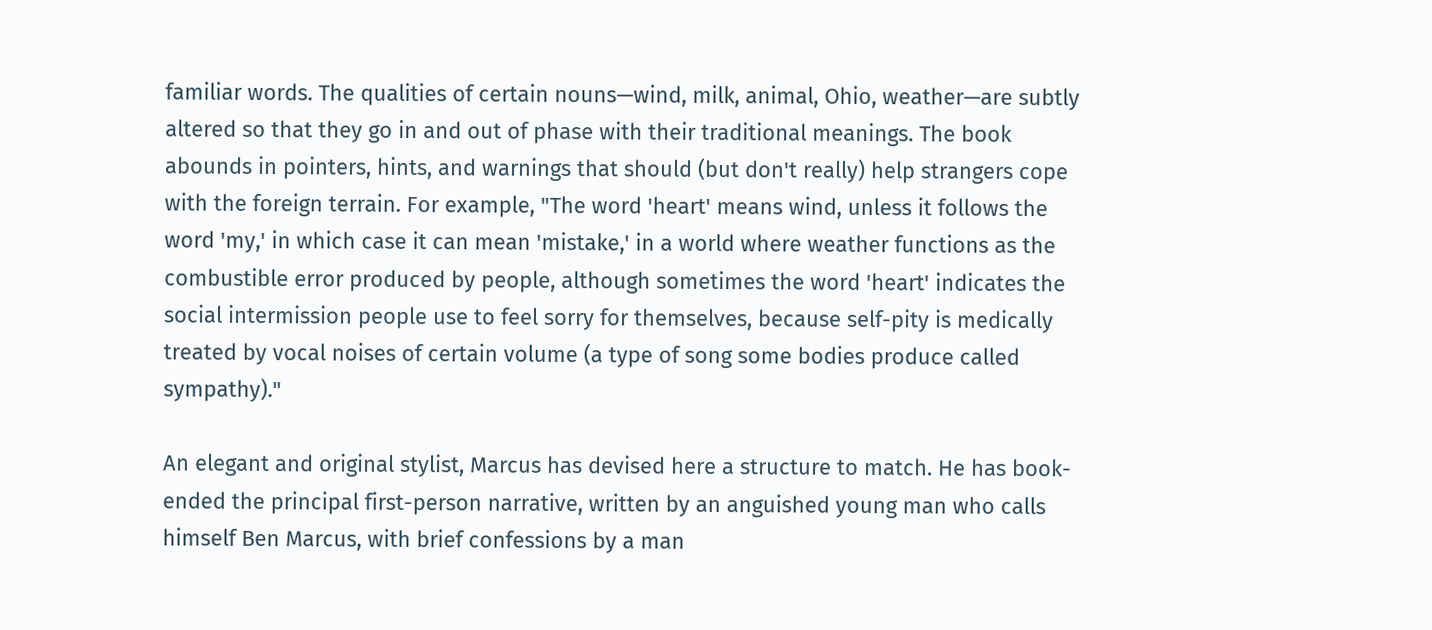familiar words. The qualities of certain nouns—wind, milk, animal, Ohio, weather—are subtly altered so that they go in and out of phase with their traditional meanings. The book abounds in pointers, hints, and warnings that should (but don't really) help strangers cope with the foreign terrain. For example, "The word 'heart' means wind, unless it follows the word 'my,' in which case it can mean 'mistake,' in a world where weather functions as the combustible error produced by people, although sometimes the word 'heart' indicates the social intermission people use to feel sorry for themselves, because self-pity is medically treated by vocal noises of certain volume (a type of song some bodies produce called sympathy)."

An elegant and original stylist, Marcus has devised here a structure to match. He has book-ended the principal first-person narrative, written by an anguished young man who calls himself Ben Marcus, with brief confessions by a man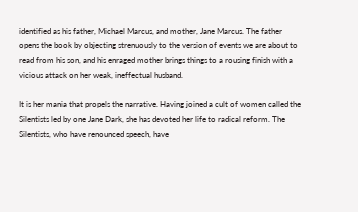identified as his father, Michael Marcus, and mother, Jane Marcus. The father opens the book by objecting strenuously to the version of events we are about to read from his son, and his enraged mother brings things to a rousing finish with a vicious attack on her weak, ineffectual husband.

It is her mania that propels the narrative. Having joined a cult of women called the Silentists led by one Jane Dark, she has devoted her life to radical reform. The Silentists, who have renounced speech, have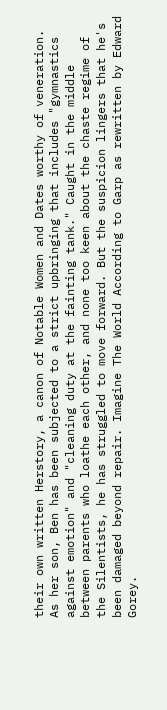their own written Herstory, a canon of Notable Women and Dates worthy of veneration. As her son, Ben has been subjected to a strict upbringing that includes "gymnastics against emotion" and "cleaning duty at the fainting tank." Caught in the middle between parents who loathe each other, and none too keen about the chaste regime of the Silentists, he has struggled to move forward. But the suspicion lingers that he's been damaged beyond repair. Imagine The World According to Garp as rewritten by Edward Gorey.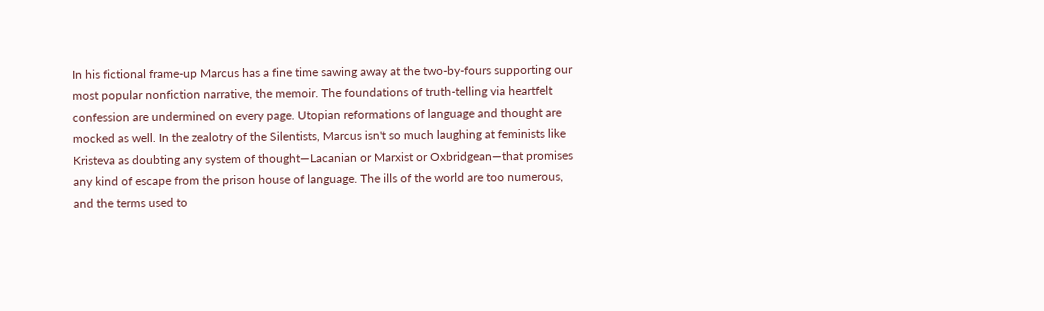In his fictional frame-up Marcus has a fine time sawing away at the two-by-fours supporting our most popular nonfiction narrative, the memoir. The foundations of truth-telling via heartfelt confession are undermined on every page. Utopian reformations of language and thought are mocked as well. In the zealotry of the Silentists, Marcus isn't so much laughing at feminists like Kristeva as doubting any system of thought—Lacanian or Marxist or Oxbridgean—that promises any kind of escape from the prison house of language. The ills of the world are too numerous, and the terms used to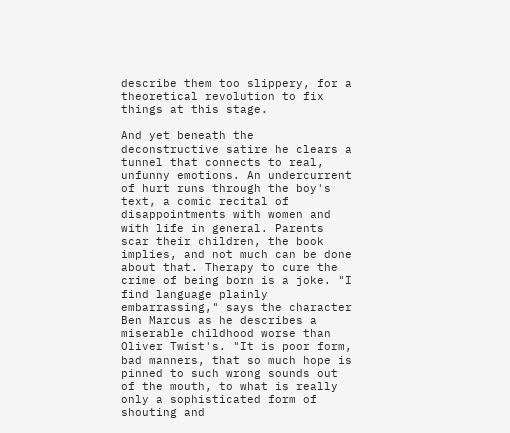describe them too slippery, for a theoretical revolution to fix things at this stage.

And yet beneath the deconstructive satire he clears a tunnel that connects to real, unfunny emotions. An undercurrent of hurt runs through the boy's text, a comic recital of disappointments with women and with life in general. Parents scar their children, the book implies, and not much can be done about that. Therapy to cure the crime of being born is a joke. "I find language plainly embarrassing," says the character Ben Marcus as he describes a miserable childhood worse than Oliver Twist's. "It is poor form, bad manners, that so much hope is pinned to such wrong sounds out of the mouth, to what is really only a sophisticated form of shouting and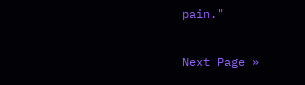pain."

Next Page »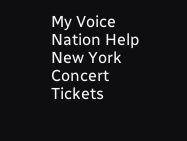My Voice Nation Help
New York Concert Tickets